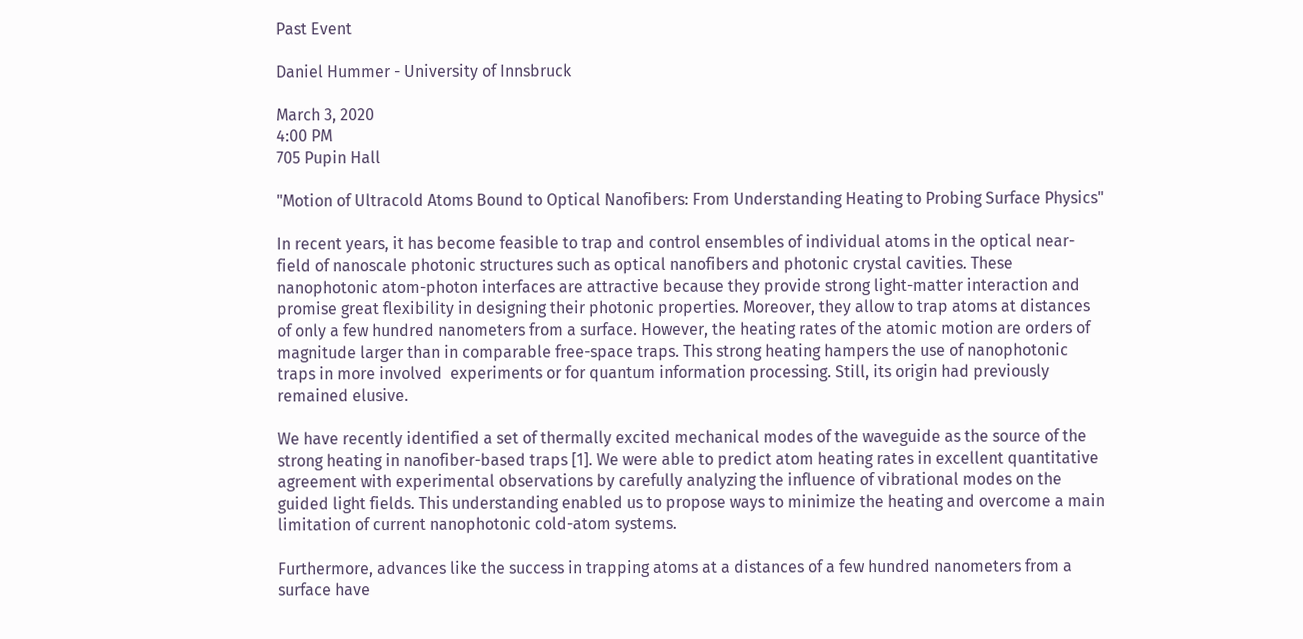Past Event

Daniel Hummer - University of Innsbruck

March 3, 2020
4:00 PM
705 Pupin Hall

"Motion of Ultracold Atoms Bound to Optical Nanofibers: From Understanding Heating to Probing Surface Physics"

In recent years, it has become feasible to trap and control ensembles of individual atoms in the optical near-field of nanoscale photonic structures such as optical nanofibers and photonic crystal cavities. These nanophotonic atom-photon interfaces are attractive because they provide strong light-matter interaction and promise great flexibility in designing their photonic properties. Moreover, they allow to trap atoms at distances of only a few hundred nanometers from a surface. However, the heating rates of the atomic motion are orders of magnitude larger than in comparable free-space traps. This strong heating hampers the use of nanophotonic traps in more involved  experiments or for quantum information processing. Still, its origin had previously remained elusive.

We have recently identified a set of thermally excited mechanical modes of the waveguide as the source of the strong heating in nanofiber-based traps [1]. We were able to predict atom heating rates in excellent quantitative agreement with experimental observations by carefully analyzing the influence of vibrational modes on the guided light fields. This understanding enabled us to propose ways to minimize the heating and overcome a main limitation of current nanophotonic cold-atom systems.

Furthermore, advances like the success in trapping atoms at a distances of a few hundred nanometers from a surface have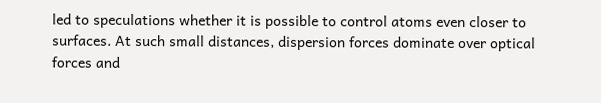led to speculations whether it is possible to control atoms even closer to surfaces. At such small distances, dispersion forces dominate over optical forces and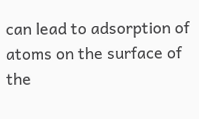can lead to adsorption of atoms on the surface of the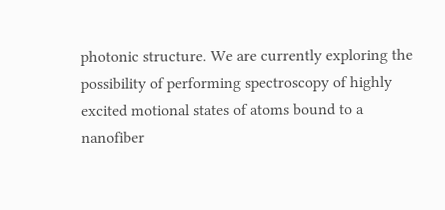photonic structure. We are currently exploring the possibility of performing spectroscopy of highly excited motional states of atoms bound to a nanofiber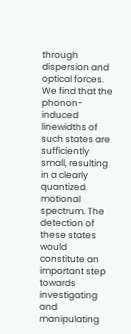through dispersion and optical forces. We find that the phonon-induced linewidths of such states are sufficiently small, resulting in a clearly quantized motional spectrum. The detection of these states would constitute an important step towards investigating and manipulating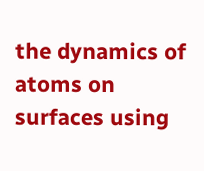the dynamics of atoms on surfaces using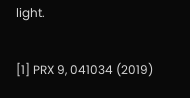light.

[1] PRX 9, 041034 (2019)